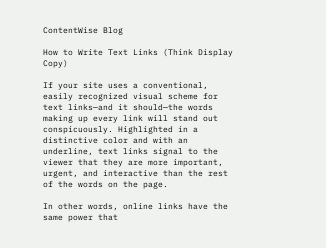ContentWise Blog

How to Write Text Links (Think Display Copy)

If your site uses a conventional, easily recognized visual scheme for text links—and it should—the words making up every link will stand out conspicuously. Highlighted in a distinctive color and with an underline, text links signal to the viewer that they are more important, urgent, and interactive than the rest of the words on the page.

In other words, online links have the same power that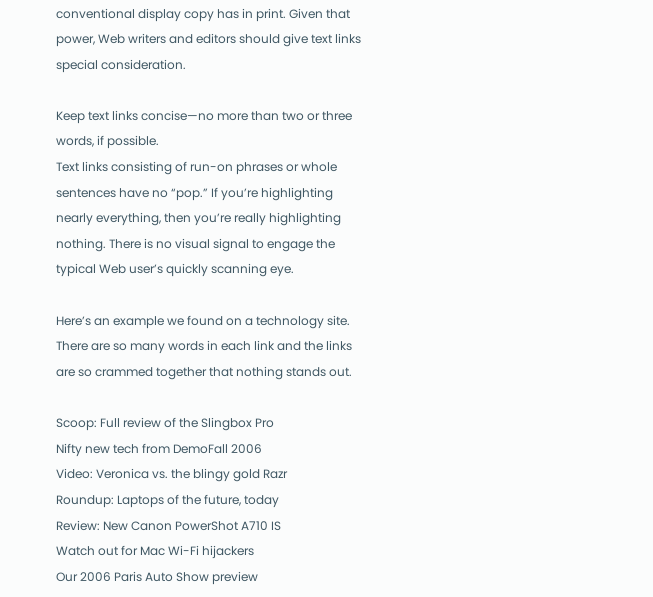conventional display copy has in print. Given that power, Web writers and editors should give text links special consideration.

Keep text links concise—no more than two or three words, if possible.
Text links consisting of run-on phrases or whole sentences have no “pop.” If you’re highlighting nearly everything, then you’re really highlighting nothing. There is no visual signal to engage the typical Web user’s quickly scanning eye.

Here’s an example we found on a technology site. There are so many words in each link and the links are so crammed together that nothing stands out.

Scoop: Full review of the Slingbox Pro
Nifty new tech from DemoFall 2006
Video: Veronica vs. the blingy gold Razr
Roundup: Laptops of the future, today
Review: New Canon PowerShot A710 IS
Watch out for Mac Wi-Fi hijackers
Our 2006 Paris Auto Show preview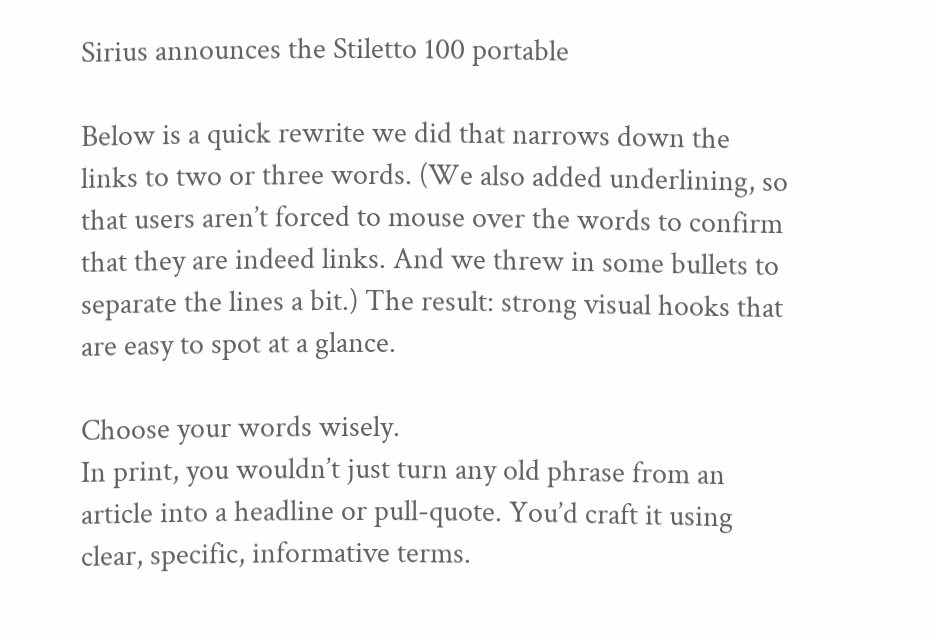Sirius announces the Stiletto 100 portable

Below is a quick rewrite we did that narrows down the links to two or three words. (We also added underlining, so that users aren’t forced to mouse over the words to confirm that they are indeed links. And we threw in some bullets to separate the lines a bit.) The result: strong visual hooks that are easy to spot at a glance.

Choose your words wisely.
In print, you wouldn’t just turn any old phrase from an article into a headline or pull-quote. You’d craft it using clear, specific, informative terms.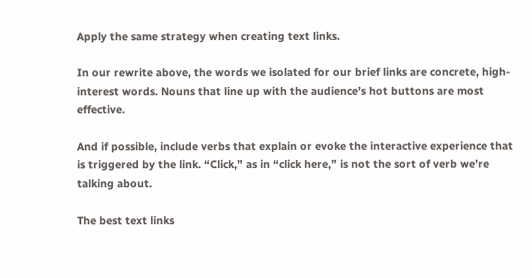Apply the same strategy when creating text links.

In our rewrite above, the words we isolated for our brief links are concrete, high-interest words. Nouns that line up with the audience’s hot buttons are most effective.

And if possible, include verbs that explain or evoke the interactive experience that is triggered by the link. “Click,” as in “click here,” is not the sort of verb we’re talking about.

The best text links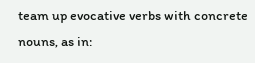team up evocative verbs with concrete nouns, as in: